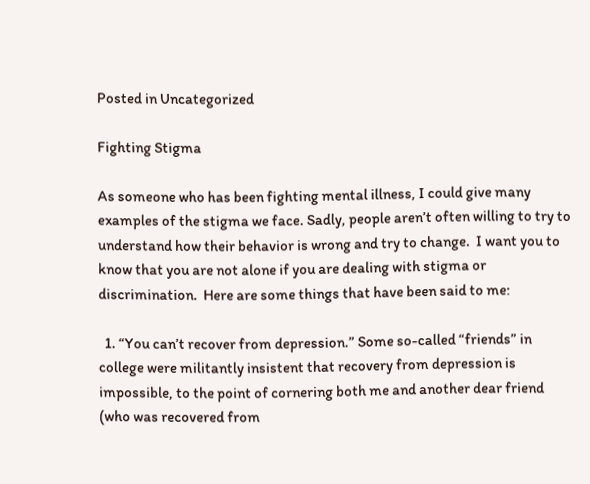Posted in Uncategorized

Fighting Stigma

As someone who has been fighting mental illness, I could give many examples of the stigma we face. Sadly, people aren’t often willing to try to understand how their behavior is wrong and try to change.  I want you to know that you are not alone if you are dealing with stigma or discrimination.  Here are some things that have been said to me:

  1. “You can’t recover from depression.” Some so-called “friends” in college were militantly insistent that recovery from depression is impossible, to the point of cornering both me and another dear friend (who was recovered from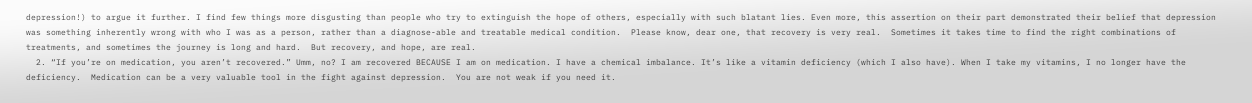depression!) to argue it further. I find few things more disgusting than people who try to extinguish the hope of others, especially with such blatant lies. Even more, this assertion on their part demonstrated their belief that depression was something inherently wrong with who I was as a person, rather than a diagnose-able and treatable medical condition.  Please know, dear one, that recovery is very real.  Sometimes it takes time to find the right combinations of treatments, and sometimes the journey is long and hard.  But recovery, and hope, are real.
  2. “If you’re on medication, you aren’t recovered.” Umm, no? I am recovered BECAUSE I am on medication. I have a chemical imbalance. It’s like a vitamin deficiency (which I also have). When I take my vitamins, I no longer have the deficiency.  Medication can be a very valuable tool in the fight against depression.  You are not weak if you need it.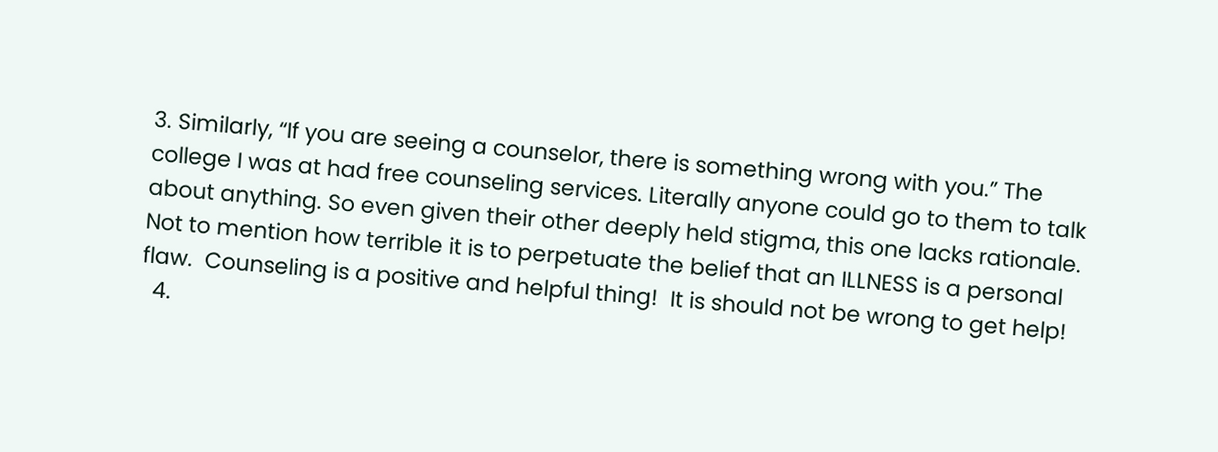3. Similarly, “If you are seeing a counselor, there is something wrong with you.” The college I was at had free counseling services. Literally anyone could go to them to talk about anything. So even given their other deeply held stigma, this one lacks rationale. Not to mention how terrible it is to perpetuate the belief that an ILLNESS is a personal flaw.  Counseling is a positive and helpful thing!  It is should not be wrong to get help!
  4.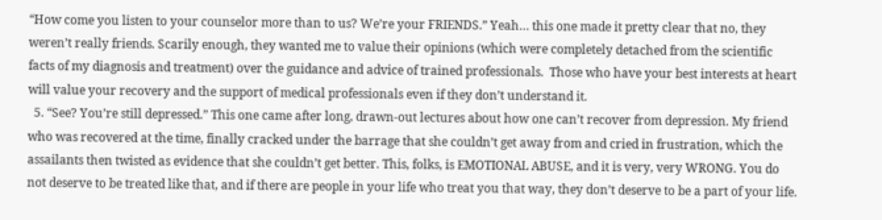“How come you listen to your counselor more than to us? We’re your FRIENDS.” Yeah… this one made it pretty clear that no, they weren’t really friends. Scarily enough, they wanted me to value their opinions (which were completely detached from the scientific facts of my diagnosis and treatment) over the guidance and advice of trained professionals.  Those who have your best interests at heart will value your recovery and the support of medical professionals even if they don’t understand it.
  5. “See? You’re still depressed.” This one came after long, drawn-out lectures about how one can’t recover from depression. My friend who was recovered at the time, finally cracked under the barrage that she couldn’t get away from and cried in frustration, which the assailants then twisted as evidence that she couldn’t get better. This, folks, is EMOTIONAL ABUSE, and it is very, very WRONG. You do not deserve to be treated like that, and if there are people in your life who treat you that way, they don’t deserve to be a part of your life.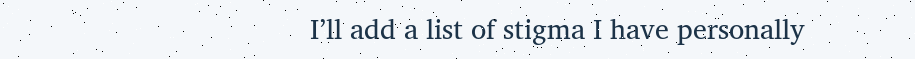I’ll add a list of stigma I have personally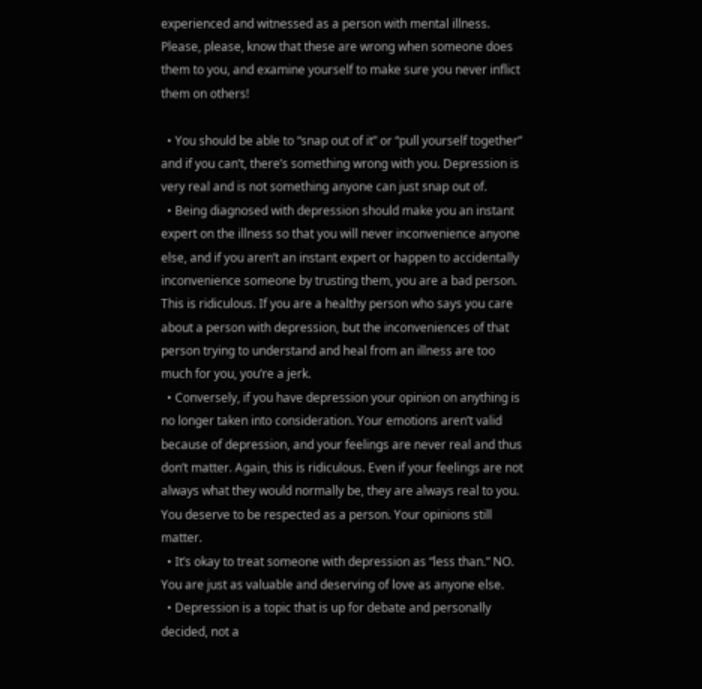experienced and witnessed as a person with mental illness. Please, please, know that these are wrong when someone does them to you, and examine yourself to make sure you never inflict them on others!

  • You should be able to “snap out of it” or “pull yourself together” and if you can’t, there’s something wrong with you. Depression is very real and is not something anyone can just snap out of.
  • Being diagnosed with depression should make you an instant expert on the illness so that you will never inconvenience anyone else, and if you aren’t an instant expert or happen to accidentally inconvenience someone by trusting them, you are a bad person. This is ridiculous. If you are a healthy person who says you care about a person with depression, but the inconveniences of that person trying to understand and heal from an illness are too much for you, you’re a jerk.
  • Conversely, if you have depression your opinion on anything is no longer taken into consideration. Your emotions aren’t valid because of depression, and your feelings are never real and thus don’t matter. Again, this is ridiculous. Even if your feelings are not always what they would normally be, they are always real to you. You deserve to be respected as a person. Your opinions still matter.
  • It’s okay to treat someone with depression as “less than.” NO. You are just as valuable and deserving of love as anyone else.
  • Depression is a topic that is up for debate and personally decided, not a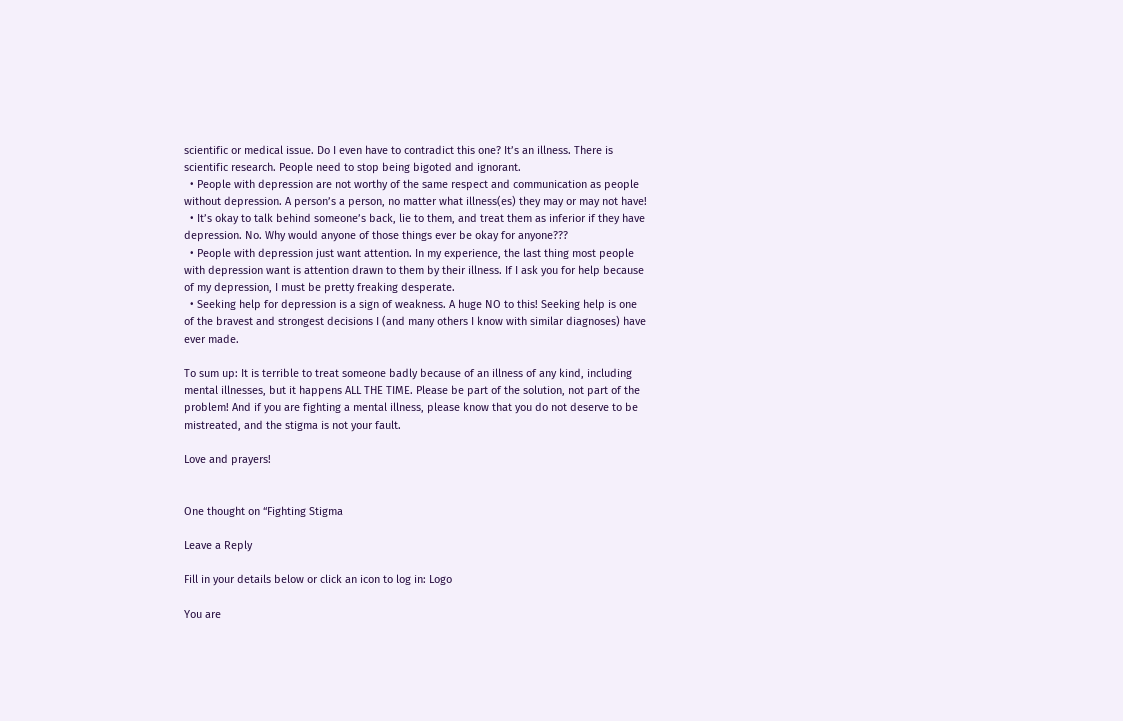scientific or medical issue. Do I even have to contradict this one? It’s an illness. There is scientific research. People need to stop being bigoted and ignorant.
  • People with depression are not worthy of the same respect and communication as people without depression. A person’s a person, no matter what illness(es) they may or may not have!
  • It’s okay to talk behind someone’s back, lie to them, and treat them as inferior if they have depression. No. Why would anyone of those things ever be okay for anyone???
  • People with depression just want attention. In my experience, the last thing most people with depression want is attention drawn to them by their illness. If I ask you for help because of my depression, I must be pretty freaking desperate.
  • Seeking help for depression is a sign of weakness. A huge NO to this! Seeking help is one of the bravest and strongest decisions I (and many others I know with similar diagnoses) have ever made.

To sum up: It is terrible to treat someone badly because of an illness of any kind, including mental illnesses, but it happens ALL THE TIME. Please be part of the solution, not part of the problem! And if you are fighting a mental illness, please know that you do not deserve to be mistreated, and the stigma is not your fault.

Love and prayers!


One thought on “Fighting Stigma

Leave a Reply

Fill in your details below or click an icon to log in: Logo

You are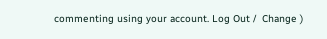commenting using your account. Log Out /  Change )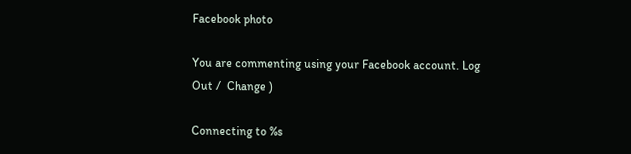Facebook photo

You are commenting using your Facebook account. Log Out /  Change )

Connecting to %s